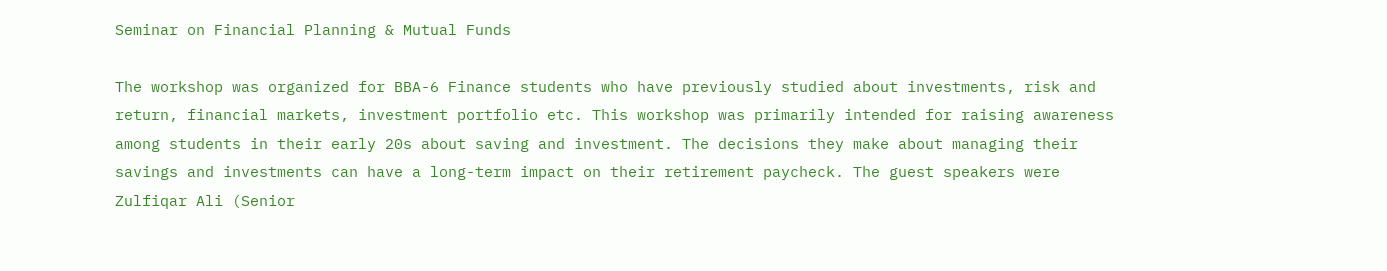Seminar on Financial Planning & Mutual Funds

The workshop was organized for BBA-6 Finance students who have previously studied about investments, risk and return, financial markets, investment portfolio etc. This workshop was primarily intended for raising awareness among students in their early 20s about saving and investment. The decisions they make about managing their savings and investments can have a long-term impact on their retirement paycheck. The guest speakers were Zulfiqar Ali (Senior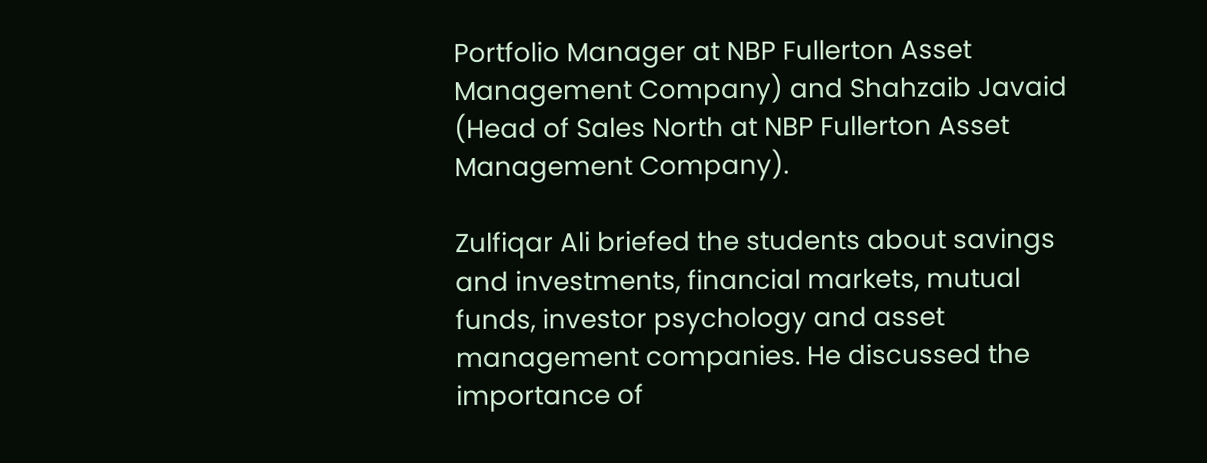Portfolio Manager at NBP Fullerton Asset Management Company) and Shahzaib Javaid (Head of Sales North at NBP Fullerton Asset Management Company).

Zulfiqar Ali briefed the students about savings and investments, financial markets, mutual funds, investor psychology and asset management companies. He discussed the importance of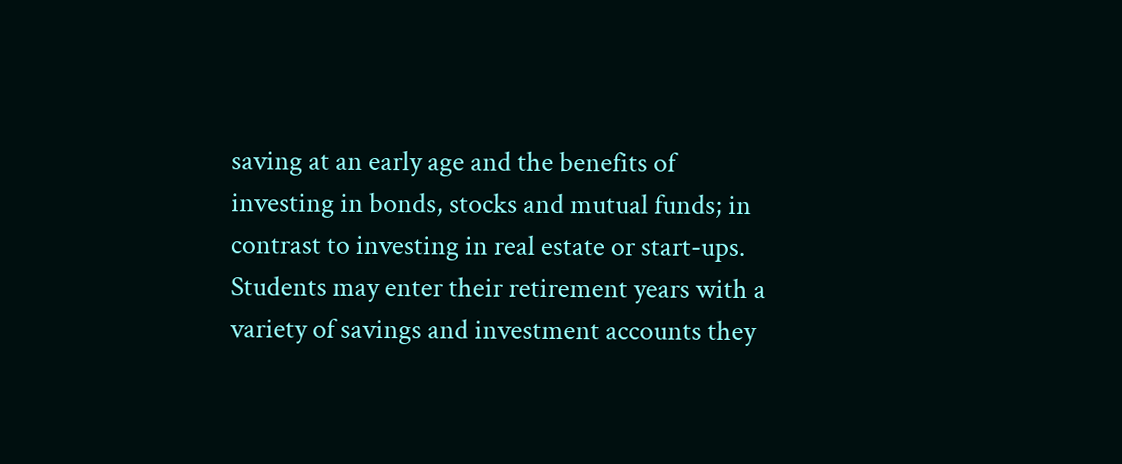saving at an early age and the benefits of investing in bonds, stocks and mutual funds; in contrast to investing in real estate or start-ups. Students may enter their retirement years with a variety of savings and investment accounts they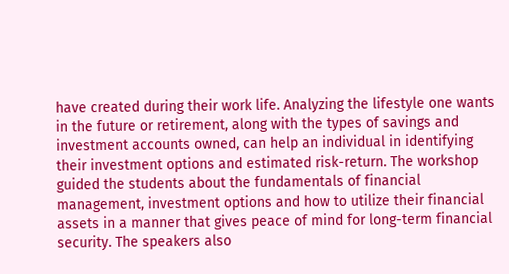have created during their work life. Analyzing the lifestyle one wants in the future or retirement, along with the types of savings and investment accounts owned, can help an individual in identifying their investment options and estimated risk-return. The workshop guided the students about the fundamentals of financial management, investment options and how to utilize their financial assets in a manner that gives peace of mind for long-term financial security. The speakers also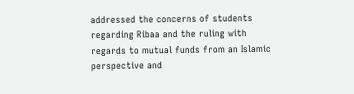addressed the concerns of students regarding Ribaa and the ruling with regards to mutual funds from an Islamic perspective and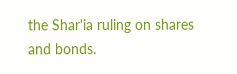the Shar'ia ruling on shares and bonds.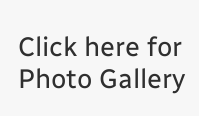Click here for Photo Gallery